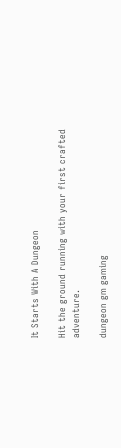It Starts With A Dungeon

Hit the ground running with your first crafted adventure.

dungeon gm gaming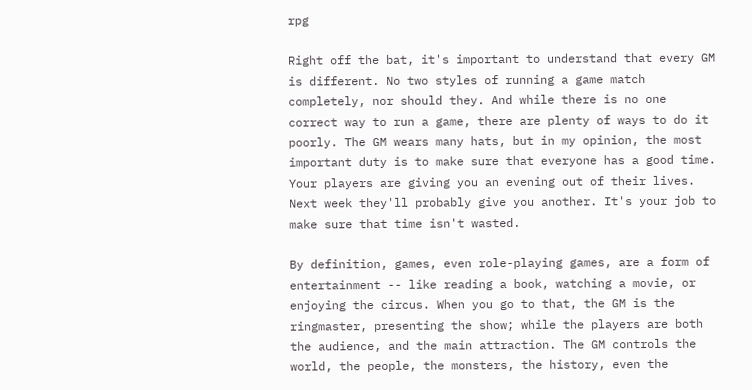rpg

Right off the bat, it's important to understand that every GM is different. No two styles of running a game match completely, nor should they. And while there is no one correct way to run a game, there are plenty of ways to do it poorly. The GM wears many hats, but in my opinion, the most important duty is to make sure that everyone has a good time. Your players are giving you an evening out of their lives. Next week they'll probably give you another. It's your job to make sure that time isn't wasted.

By definition, games, even role-playing games, are a form of entertainment -- like reading a book, watching a movie, or enjoying the circus. When you go to that, the GM is the ringmaster, presenting the show; while the players are both the audience, and the main attraction. The GM controls the world, the people, the monsters, the history, even the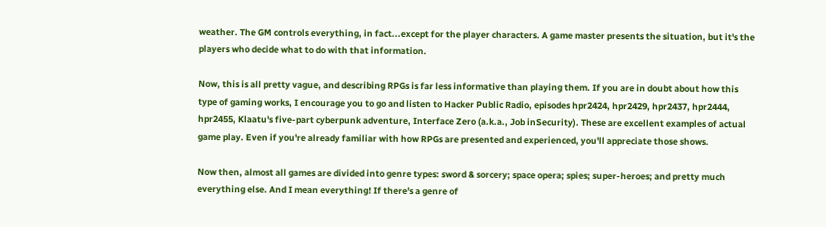weather. The GM controls everything, in fact...except for the player characters. A game master presents the situation, but it's the players who decide what to do with that information.

Now, this is all pretty vague, and describing RPGs is far less informative than playing them. If you are in doubt about how this type of gaming works, I encourage you to go and listen to Hacker Public Radio, episodes hpr2424, hpr2429, hpr2437, hpr2444, hpr2455, Klaatu's five-part cyberpunk adventure, Interface Zero (a.k.a., Job inSecurity). These are excellent examples of actual game play. Even if you're already familiar with how RPGs are presented and experienced, you'll appreciate those shows.

Now then, almost all games are divided into genre types: sword & sorcery; space opera; spies; super-heroes; and pretty much everything else. And I mean everything! If there's a genre of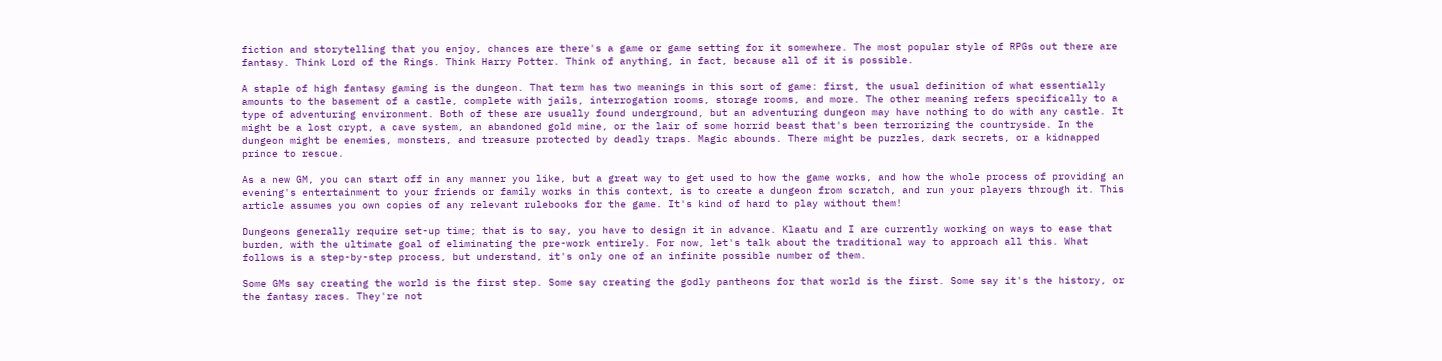fiction and storytelling that you enjoy, chances are there's a game or game setting for it somewhere. The most popular style of RPGs out there are fantasy. Think Lord of the Rings. Think Harry Potter. Think of anything, in fact, because all of it is possible.

A staple of high fantasy gaming is the dungeon. That term has two meanings in this sort of game: first, the usual definition of what essentially amounts to the basement of a castle, complete with jails, interrogation rooms, storage rooms, and more. The other meaning refers specifically to a type of adventuring environment. Both of these are usually found underground, but an adventuring dungeon may have nothing to do with any castle. It might be a lost crypt, a cave system, an abandoned gold mine, or the lair of some horrid beast that's been terrorizing the countryside. In the dungeon might be enemies, monsters, and treasure protected by deadly traps. Magic abounds. There might be puzzles, dark secrets, or a kidnapped prince to rescue.

As a new GM, you can start off in any manner you like, but a great way to get used to how the game works, and how the whole process of providing an evening's entertainment to your friends or family works in this context, is to create a dungeon from scratch, and run your players through it. This article assumes you own copies of any relevant rulebooks for the game. It's kind of hard to play without them!

Dungeons generally require set-up time; that is to say, you have to design it in advance. Klaatu and I are currently working on ways to ease that burden, with the ultimate goal of eliminating the pre-work entirely. For now, let's talk about the traditional way to approach all this. What follows is a step-by-step process, but understand, it's only one of an infinite possible number of them.

Some GMs say creating the world is the first step. Some say creating the godly pantheons for that world is the first. Some say it's the history, or the fantasy races. They're not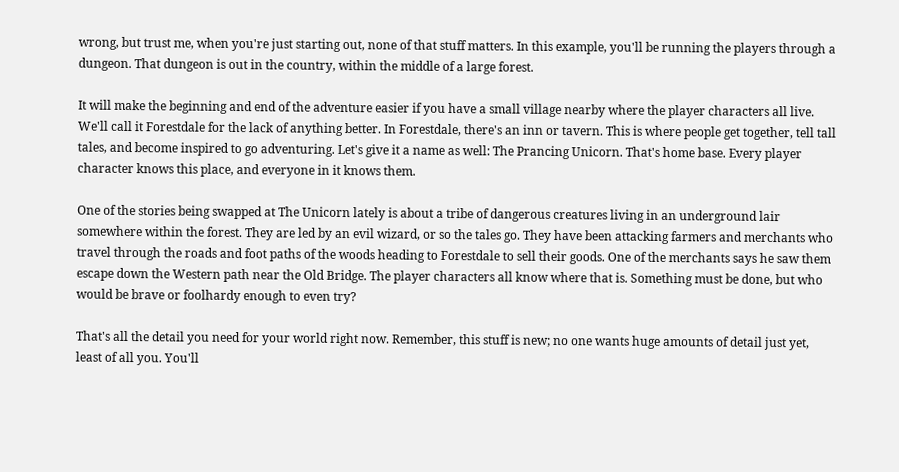wrong, but trust me, when you're just starting out, none of that stuff matters. In this example, you'll be running the players through a dungeon. That dungeon is out in the country, within the middle of a large forest.

It will make the beginning and end of the adventure easier if you have a small village nearby where the player characters all live. We'll call it Forestdale for the lack of anything better. In Forestdale, there's an inn or tavern. This is where people get together, tell tall tales, and become inspired to go adventuring. Let's give it a name as well: The Prancing Unicorn. That's home base. Every player character knows this place, and everyone in it knows them.

One of the stories being swapped at The Unicorn lately is about a tribe of dangerous creatures living in an underground lair somewhere within the forest. They are led by an evil wizard, or so the tales go. They have been attacking farmers and merchants who travel through the roads and foot paths of the woods heading to Forestdale to sell their goods. One of the merchants says he saw them escape down the Western path near the Old Bridge. The player characters all know where that is. Something must be done, but who would be brave or foolhardy enough to even try?

That's all the detail you need for your world right now. Remember, this stuff is new; no one wants huge amounts of detail just yet, least of all you. You'll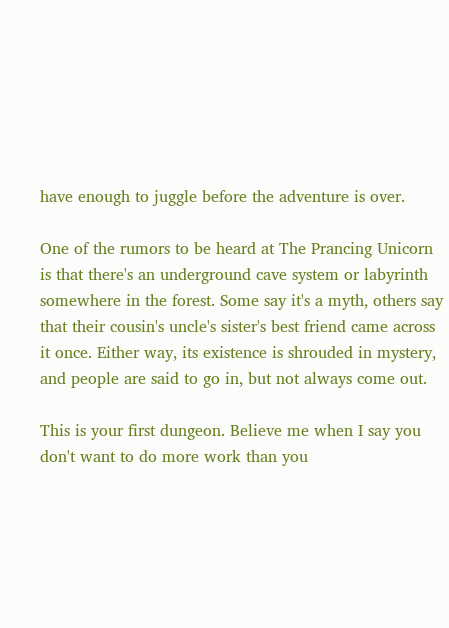have enough to juggle before the adventure is over.

One of the rumors to be heard at The Prancing Unicorn is that there's an underground cave system or labyrinth somewhere in the forest. Some say it's a myth, others say that their cousin's uncle's sister's best friend came across it once. Either way, its existence is shrouded in mystery, and people are said to go in, but not always come out.

This is your first dungeon. Believe me when I say you don't want to do more work than you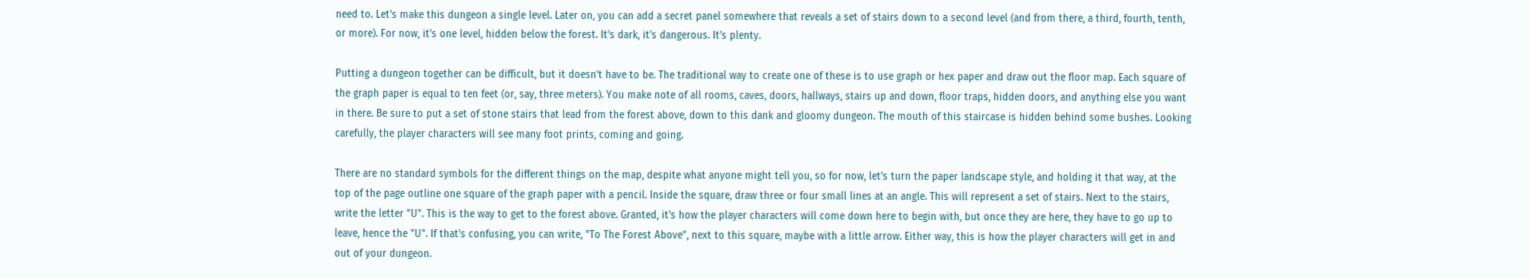need to. Let's make this dungeon a single level. Later on, you can add a secret panel somewhere that reveals a set of stairs down to a second level (and from there, a third, fourth, tenth, or more). For now, it's one level, hidden below the forest. It's dark, it's dangerous. It's plenty.

Putting a dungeon together can be difficult, but it doesn't have to be. The traditional way to create one of these is to use graph or hex paper and draw out the floor map. Each square of the graph paper is equal to ten feet (or, say, three meters). You make note of all rooms, caves, doors, hallways, stairs up and down, floor traps, hidden doors, and anything else you want in there. Be sure to put a set of stone stairs that lead from the forest above, down to this dank and gloomy dungeon. The mouth of this staircase is hidden behind some bushes. Looking carefully, the player characters will see many foot prints, coming and going.

There are no standard symbols for the different things on the map, despite what anyone might tell you, so for now, let's turn the paper landscape style, and holding it that way, at the top of the page outline one square of the graph paper with a pencil. Inside the square, draw three or four small lines at an angle. This will represent a set of stairs. Next to the stairs, write the letter "U". This is the way to get to the forest above. Granted, it's how the player characters will come down here to begin with, but once they are here, they have to go up to leave, hence the "U". If that's confusing, you can write, "To The Forest Above", next to this square, maybe with a little arrow. Either way, this is how the player characters will get in and out of your dungeon.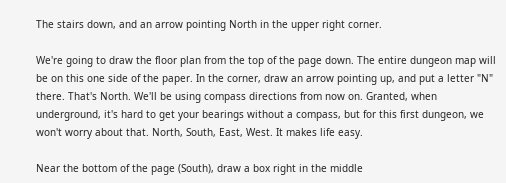The stairs down, and an arrow pointing North in the upper right corner.

We're going to draw the floor plan from the top of the page down. The entire dungeon map will be on this one side of the paper. In the corner, draw an arrow pointing up, and put a letter "N" there. That's North. We'll be using compass directions from now on. Granted, when underground, it's hard to get your bearings without a compass, but for this first dungeon, we won't worry about that. North, South, East, West. It makes life easy.

Near the bottom of the page (South), draw a box right in the middle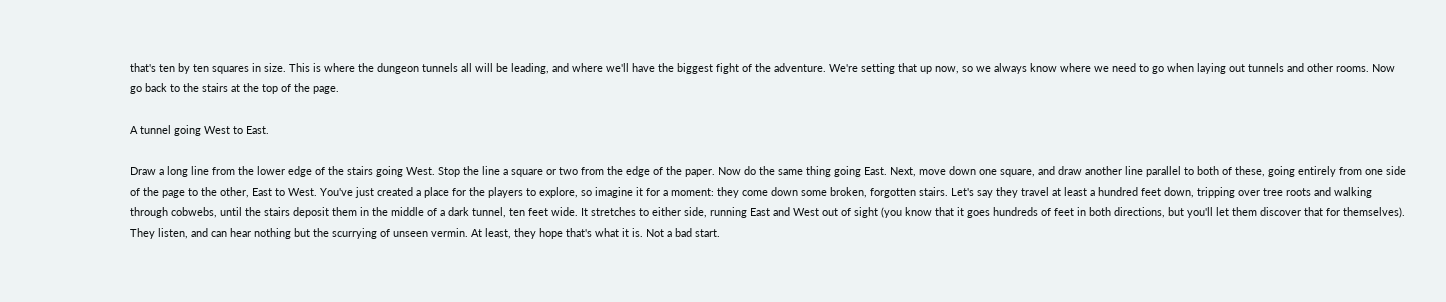that's ten by ten squares in size. This is where the dungeon tunnels all will be leading, and where we'll have the biggest fight of the adventure. We're setting that up now, so we always know where we need to go when laying out tunnels and other rooms. Now go back to the stairs at the top of the page.

A tunnel going West to East.

Draw a long line from the lower edge of the stairs going West. Stop the line a square or two from the edge of the paper. Now do the same thing going East. Next, move down one square, and draw another line parallel to both of these, going entirely from one side of the page to the other, East to West. You've just created a place for the players to explore, so imagine it for a moment: they come down some broken, forgotten stairs. Let's say they travel at least a hundred feet down, tripping over tree roots and walking through cobwebs, until the stairs deposit them in the middle of a dark tunnel, ten feet wide. It stretches to either side, running East and West out of sight (you know that it goes hundreds of feet in both directions, but you'll let them discover that for themselves). They listen, and can hear nothing but the scurrying of unseen vermin. At least, they hope that's what it is. Not a bad start.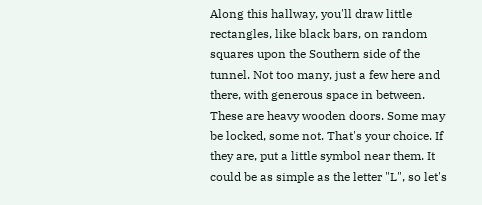Along this hallway, you'll draw little rectangles, like black bars, on random squares upon the Southern side of the tunnel. Not too many, just a few here and there, with generous space in between. These are heavy wooden doors. Some may be locked, some not. That's your choice. If they are, put a little symbol near them. It could be as simple as the letter "L", so let's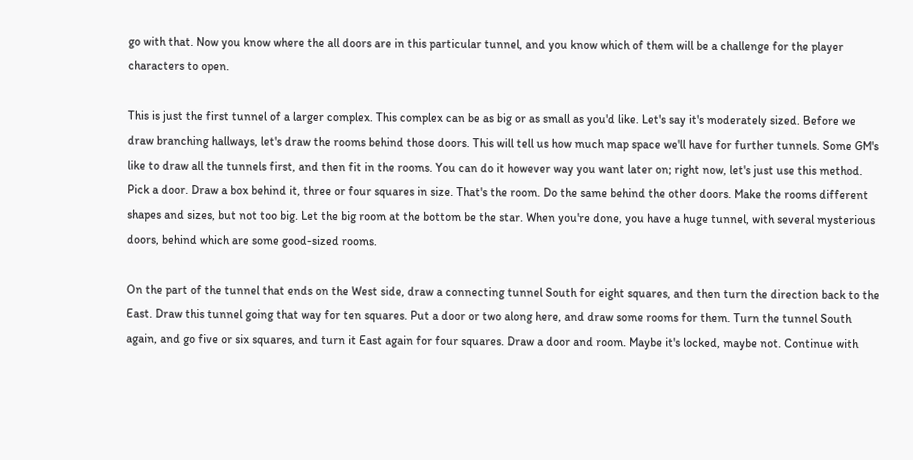go with that. Now you know where the all doors are in this particular tunnel, and you know which of them will be a challenge for the player characters to open.

This is just the first tunnel of a larger complex. This complex can be as big or as small as you'd like. Let's say it's moderately sized. Before we draw branching hallways, let's draw the rooms behind those doors. This will tell us how much map space we'll have for further tunnels. Some GM's like to draw all the tunnels first, and then fit in the rooms. You can do it however way you want later on; right now, let's just use this method. Pick a door. Draw a box behind it, three or four squares in size. That's the room. Do the same behind the other doors. Make the rooms different shapes and sizes, but not too big. Let the big room at the bottom be the star. When you're done, you have a huge tunnel, with several mysterious doors, behind which are some good-sized rooms.

On the part of the tunnel that ends on the West side, draw a connecting tunnel South for eight squares, and then turn the direction back to the East. Draw this tunnel going that way for ten squares. Put a door or two along here, and draw some rooms for them. Turn the tunnel South again, and go five or six squares, and turn it East again for four squares. Draw a door and room. Maybe it's locked, maybe not. Continue with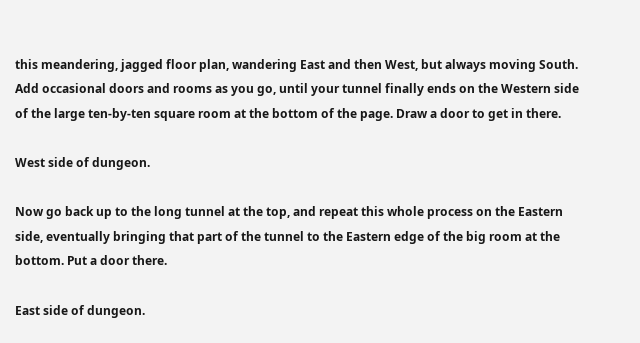this meandering, jagged floor plan, wandering East and then West, but always moving South. Add occasional doors and rooms as you go, until your tunnel finally ends on the Western side of the large ten-by-ten square room at the bottom of the page. Draw a door to get in there.

West side of dungeon.

Now go back up to the long tunnel at the top, and repeat this whole process on the Eastern side, eventually bringing that part of the tunnel to the Eastern edge of the big room at the bottom. Put a door there.

East side of dungeon.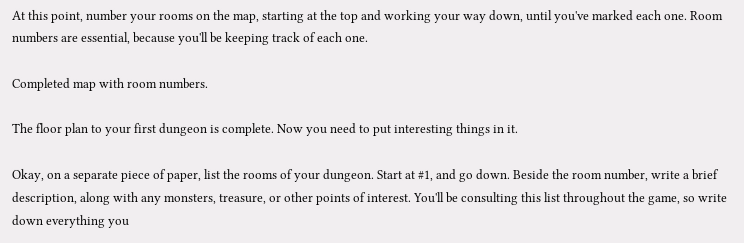At this point, number your rooms on the map, starting at the top and working your way down, until you've marked each one. Room numbers are essential, because you'll be keeping track of each one.

Completed map with room numbers.

The floor plan to your first dungeon is complete. Now you need to put interesting things in it.

Okay, on a separate piece of paper, list the rooms of your dungeon. Start at #1, and go down. Beside the room number, write a brief description, along with any monsters, treasure, or other points of interest. You'll be consulting this list throughout the game, so write down everything you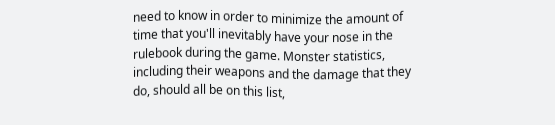need to know in order to minimize the amount of time that you'll inevitably have your nose in the rulebook during the game. Monster statistics, including their weapons and the damage that they do, should all be on this list,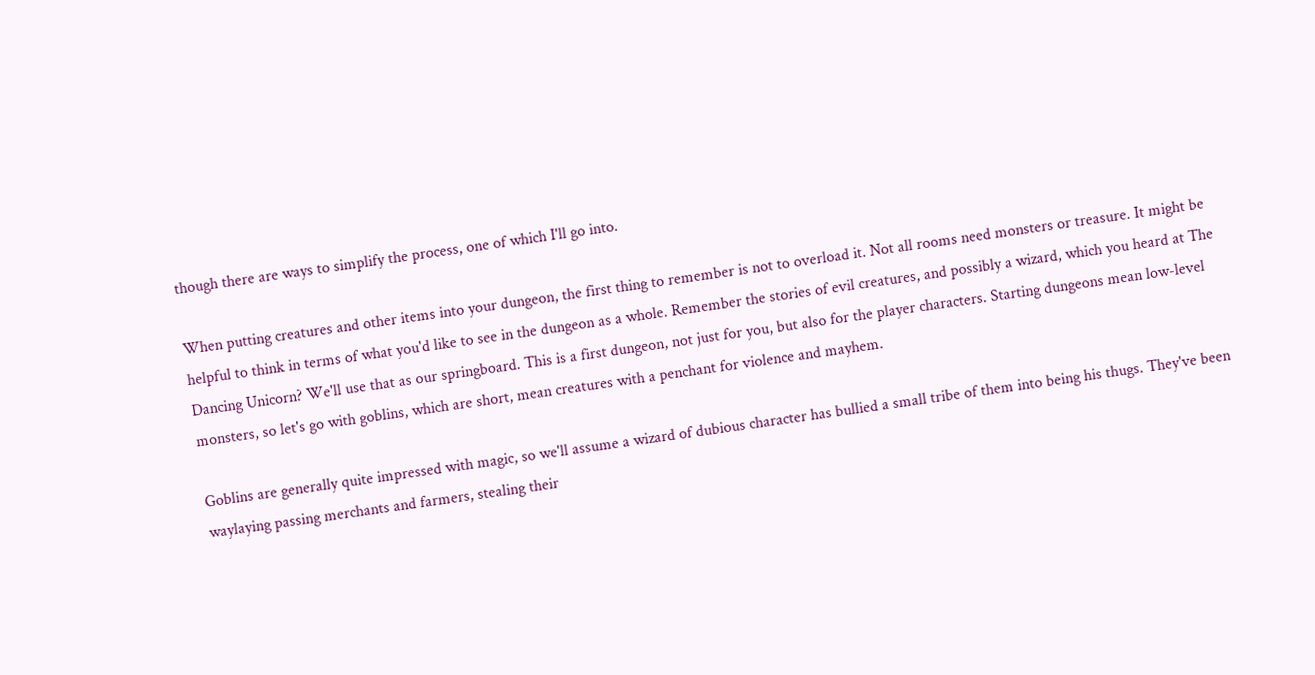though there are ways to simplify the process, one of which I'll go into.

When putting creatures and other items into your dungeon, the first thing to remember is not to overload it. Not all rooms need monsters or treasure. It might be helpful to think in terms of what you'd like to see in the dungeon as a whole. Remember the stories of evil creatures, and possibly a wizard, which you heard at The Dancing Unicorn? We'll use that as our springboard. This is a first dungeon, not just for you, but also for the player characters. Starting dungeons mean low-level monsters, so let's go with goblins, which are short, mean creatures with a penchant for violence and mayhem.

Goblins are generally quite impressed with magic, so we'll assume a wizard of dubious character has bullied a small tribe of them into being his thugs. They've been waylaying passing merchants and farmers, stealing their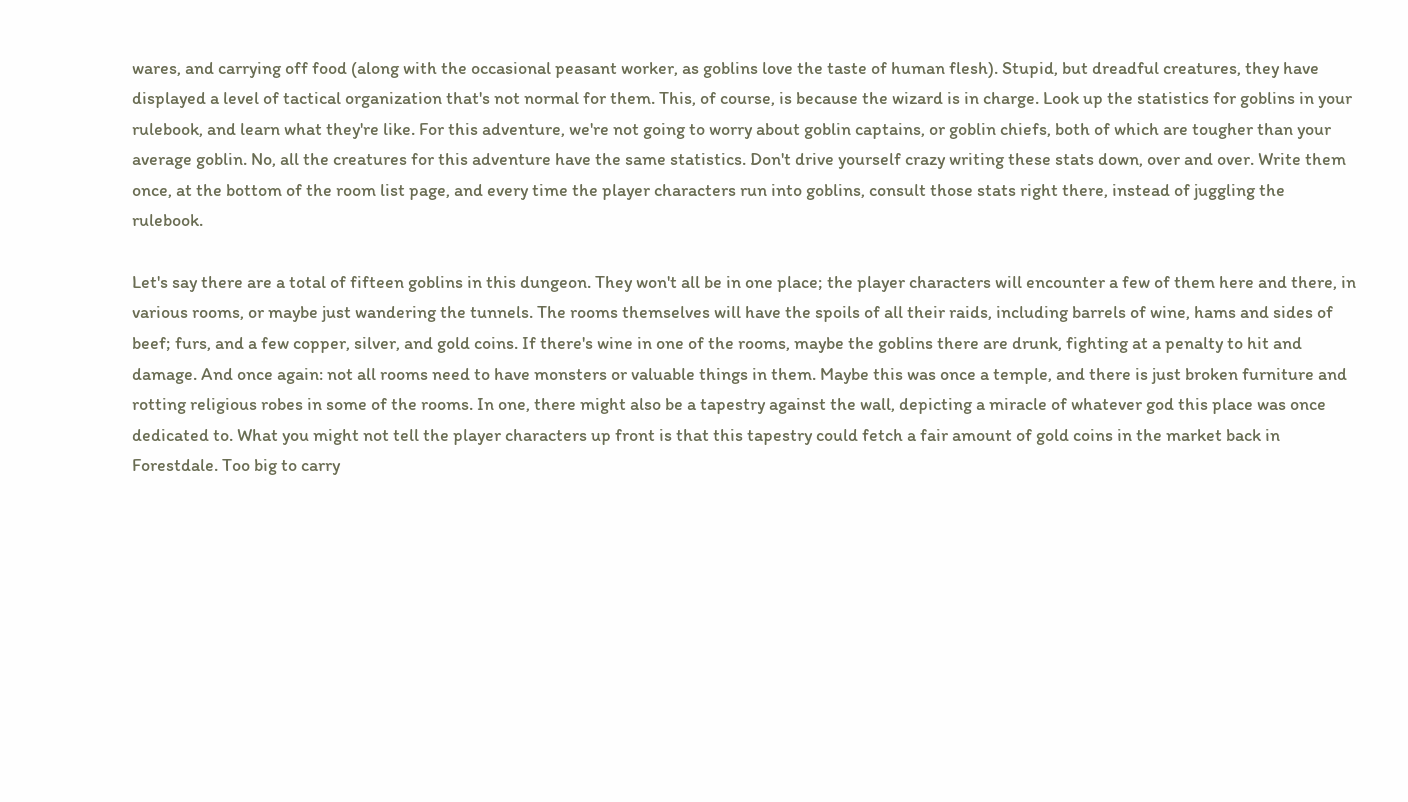wares, and carrying off food (along with the occasional peasant worker, as goblins love the taste of human flesh). Stupid, but dreadful creatures, they have displayed a level of tactical organization that's not normal for them. This, of course, is because the wizard is in charge. Look up the statistics for goblins in your rulebook, and learn what they're like. For this adventure, we're not going to worry about goblin captains, or goblin chiefs, both of which are tougher than your average goblin. No, all the creatures for this adventure have the same statistics. Don't drive yourself crazy writing these stats down, over and over. Write them once, at the bottom of the room list page, and every time the player characters run into goblins, consult those stats right there, instead of juggling the rulebook.

Let's say there are a total of fifteen goblins in this dungeon. They won't all be in one place; the player characters will encounter a few of them here and there, in various rooms, or maybe just wandering the tunnels. The rooms themselves will have the spoils of all their raids, including barrels of wine, hams and sides of beef; furs, and a few copper, silver, and gold coins. If there's wine in one of the rooms, maybe the goblins there are drunk, fighting at a penalty to hit and damage. And once again: not all rooms need to have monsters or valuable things in them. Maybe this was once a temple, and there is just broken furniture and rotting religious robes in some of the rooms. In one, there might also be a tapestry against the wall, depicting a miracle of whatever god this place was once dedicated to. What you might not tell the player characters up front is that this tapestry could fetch a fair amount of gold coins in the market back in Forestdale. Too big to carry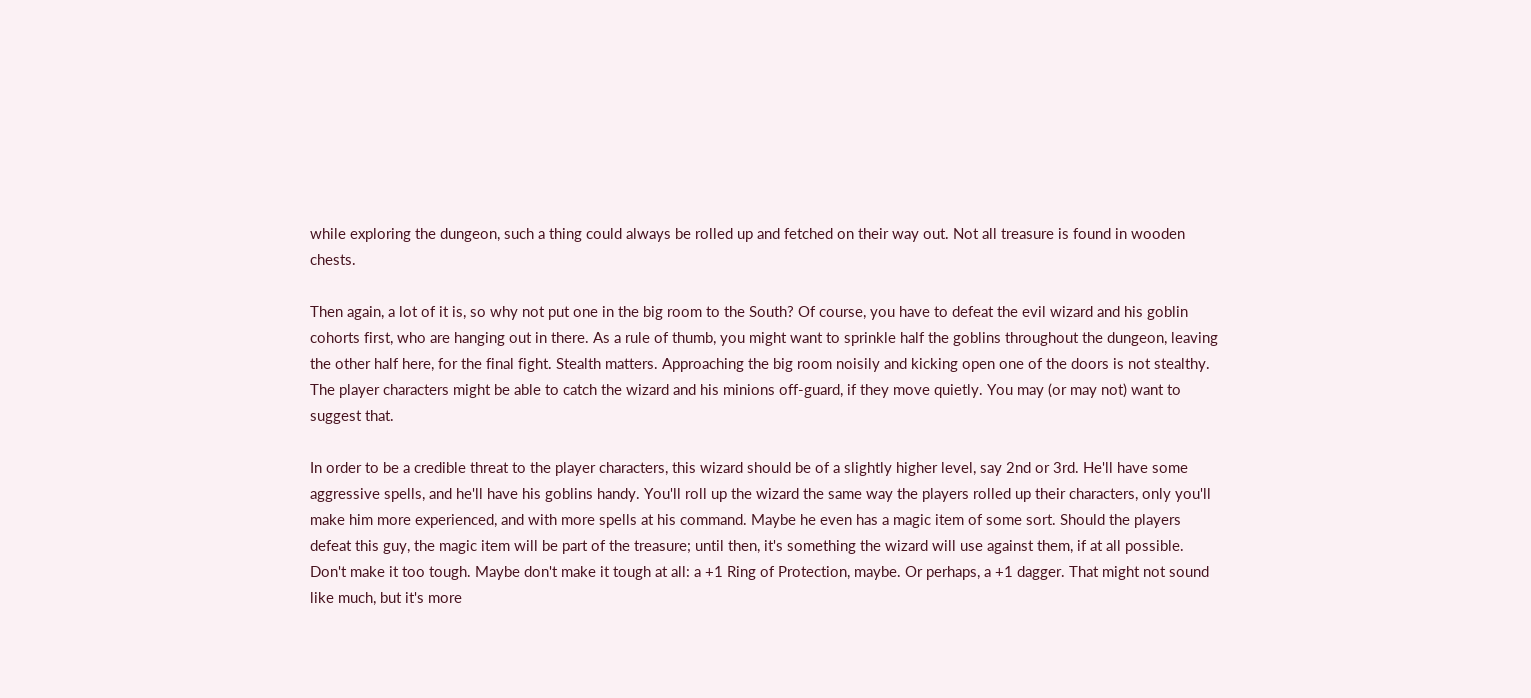while exploring the dungeon, such a thing could always be rolled up and fetched on their way out. Not all treasure is found in wooden chests.

Then again, a lot of it is, so why not put one in the big room to the South? Of course, you have to defeat the evil wizard and his goblin cohorts first, who are hanging out in there. As a rule of thumb, you might want to sprinkle half the goblins throughout the dungeon, leaving the other half here, for the final fight. Stealth matters. Approaching the big room noisily and kicking open one of the doors is not stealthy. The player characters might be able to catch the wizard and his minions off-guard, if they move quietly. You may (or may not) want to suggest that.

In order to be a credible threat to the player characters, this wizard should be of a slightly higher level, say 2nd or 3rd. He'll have some aggressive spells, and he'll have his goblins handy. You'll roll up the wizard the same way the players rolled up their characters, only you'll make him more experienced, and with more spells at his command. Maybe he even has a magic item of some sort. Should the players defeat this guy, the magic item will be part of the treasure; until then, it's something the wizard will use against them, if at all possible. Don't make it too tough. Maybe don't make it tough at all: a +1 Ring of Protection, maybe. Or perhaps, a +1 dagger. That might not sound like much, but it's more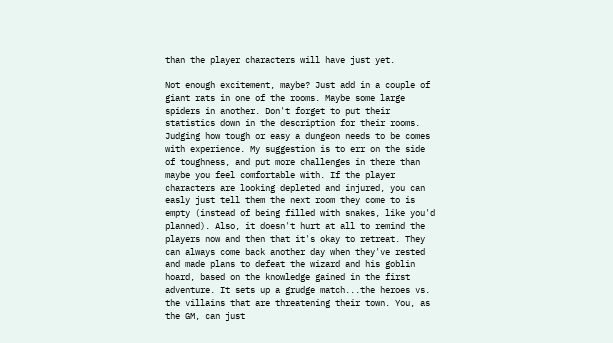than the player characters will have just yet.

Not enough excitement, maybe? Just add in a couple of giant rats in one of the rooms. Maybe some large spiders in another. Don't forget to put their statistics down in the description for their rooms. Judging how tough or easy a dungeon needs to be comes with experience. My suggestion is to err on the side of toughness, and put more challenges in there than maybe you feel comfortable with. If the player characters are looking depleted and injured, you can easly just tell them the next room they come to is empty (instead of being filled with snakes, like you'd planned). Also, it doesn't hurt at all to remind the players now and then that it's okay to retreat. They can always come back another day when they've rested and made plans to defeat the wizard and his goblin hoard, based on the knowledge gained in the first adventure. It sets up a grudge match...the heroes vs. the villains that are threatening their town. You, as the GM, can just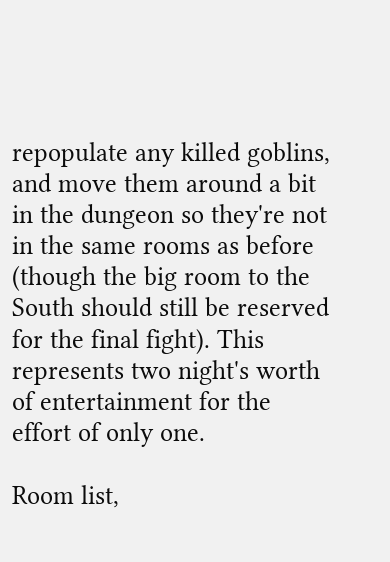repopulate any killed goblins, and move them around a bit in the dungeon so they're not in the same rooms as before (though the big room to the South should still be reserved for the final fight). This represents two night's worth of entertainment for the effort of only one.

Room list,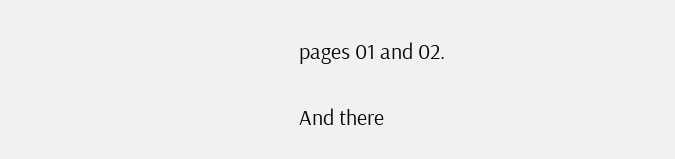pages 01 and 02.

And there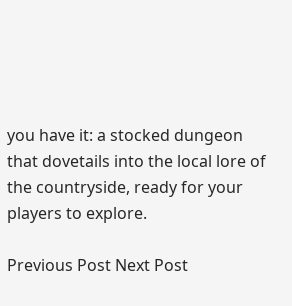you have it: a stocked dungeon that dovetails into the local lore of the countryside, ready for your players to explore.

Previous Post Next Post